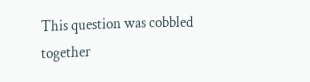This question was cobbled together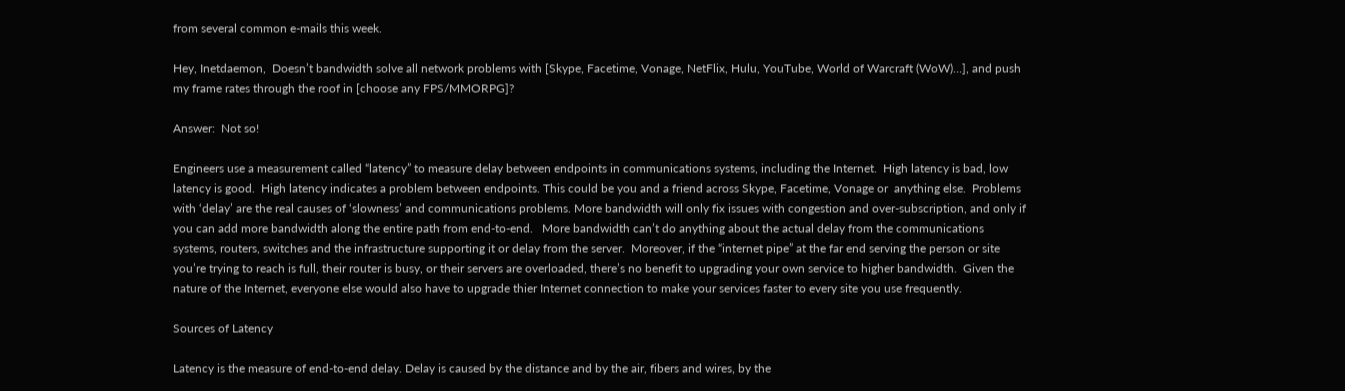from several common e-mails this week.

Hey, Inetdaemon,  Doesn’t bandwidth solve all network problems with [Skype, Facetime, Vonage, NetFlix, Hulu, YouTube, World of Warcraft (WoW)…], and push my frame rates through the roof in [choose any FPS/MMORPG]?

Answer:  Not so!

Engineers use a measurement called “latency” to measure delay between endpoints in communications systems, including the Internet.  High latency is bad, low latency is good.  High latency indicates a problem between endpoints. This could be you and a friend across Skype, Facetime, Vonage or  anything else.  Problems with ‘delay’ are the real causes of ‘slowness’ and communications problems. More bandwidth will only fix issues with congestion and over-subscription, and only if you can add more bandwidth along the entire path from end-to-end.   More bandwidth can’t do anything about the actual delay from the communications systems, routers, switches and the infrastructure supporting it or delay from the server.  Moreover, if the “internet pipe” at the far end serving the person or site you’re trying to reach is full, their router is busy, or their servers are overloaded, there’s no benefit to upgrading your own service to higher bandwidth.  Given the nature of the Internet, everyone else would also have to upgrade thier Internet connection to make your services faster to every site you use frequently.

Sources of Latency

Latency is the measure of end-to-end delay. Delay is caused by the distance and by the air, fibers and wires, by the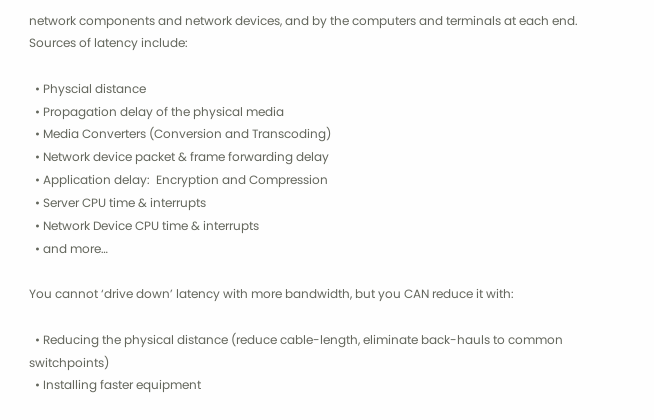network components and network devices, and by the computers and terminals at each end.  Sources of latency include:

  • Physcial distance
  • Propagation delay of the physical media
  • Media Converters (Conversion and Transcoding)
  • Network device packet & frame forwarding delay
  • Application delay:  Encryption and Compression
  • Server CPU time & interrupts
  • Network Device CPU time & interrupts
  • and more…

You cannot ‘drive down’ latency with more bandwidth, but you CAN reduce it with:

  • Reducing the physical distance (reduce cable-length, eliminate back-hauls to common switchpoints)
  • Installing faster equipment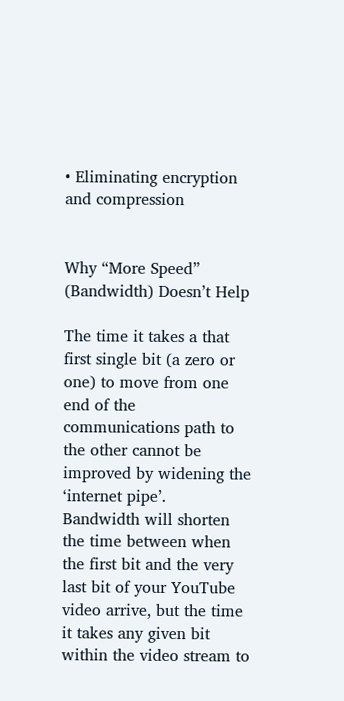• Eliminating encryption and compression


Why “More Speed” (Bandwidth) Doesn’t Help

The time it takes a that first single bit (a zero or one) to move from one end of the communications path to the other cannot be improved by widening the ‘internet pipe’.  Bandwidth will shorten the time between when the first bit and the very last bit of your YouTube video arrive, but the time it takes any given bit within the video stream to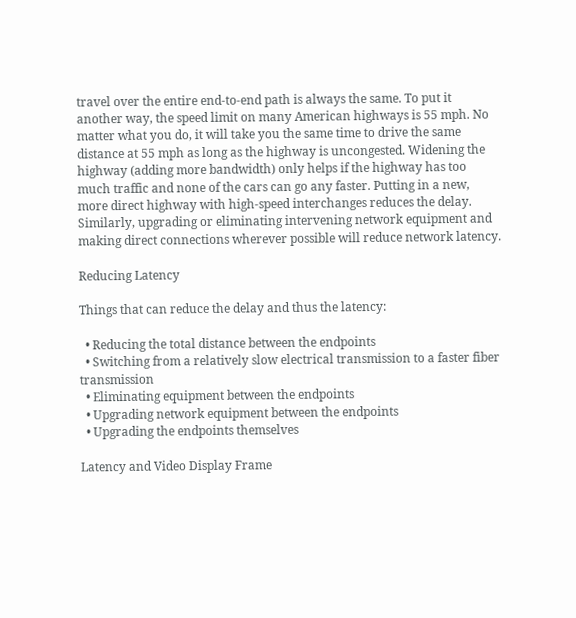travel over the entire end-to-end path is always the same. To put it another way, the speed limit on many American highways is 55 mph. No matter what you do, it will take you the same time to drive the same distance at 55 mph as long as the highway is uncongested. Widening the highway (adding more bandwidth) only helps if the highway has too much traffic and none of the cars can go any faster. Putting in a new, more direct highway with high-speed interchanges reduces the delay. Similarly, upgrading or eliminating intervening network equipment and making direct connections wherever possible will reduce network latency.

Reducing Latency

Things that can reduce the delay and thus the latency:

  • Reducing the total distance between the endpoints
  • Switching from a relatively slow electrical transmission to a faster fiber transmission
  • Eliminating equipment between the endpoints
  • Upgrading network equipment between the endpoints
  • Upgrading the endpoints themselves

Latency and Video Display Frame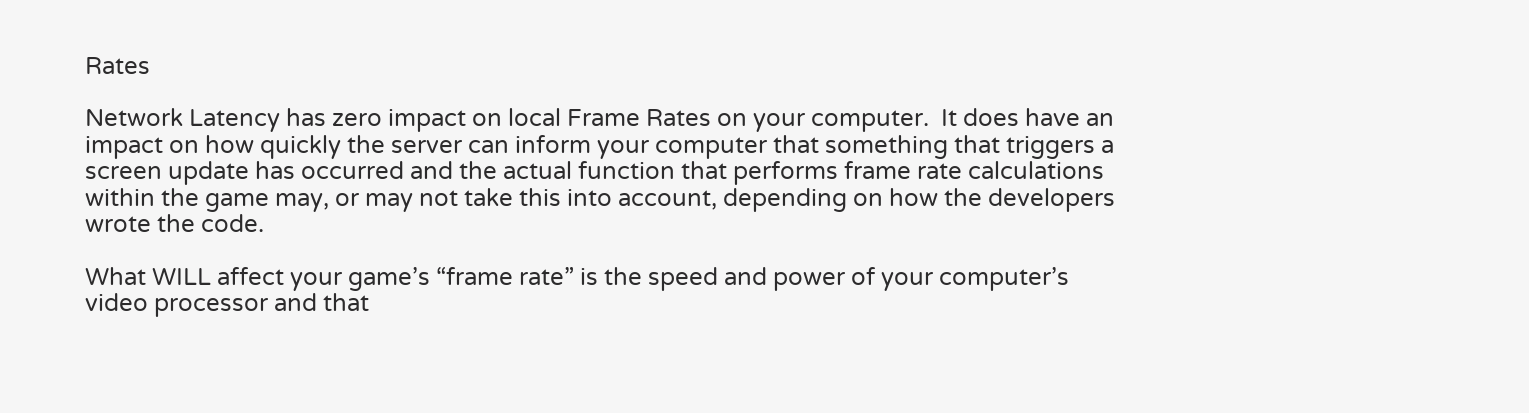Rates

Network Latency has zero impact on local Frame Rates on your computer.  It does have an impact on how quickly the server can inform your computer that something that triggers a screen update has occurred and the actual function that performs frame rate calculations within the game may, or may not take this into account, depending on how the developers wrote the code.

What WILL affect your game’s “frame rate” is the speed and power of your computer’s video processor and that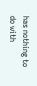has nothing to do with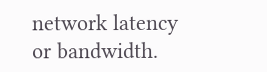network latency or bandwidth.